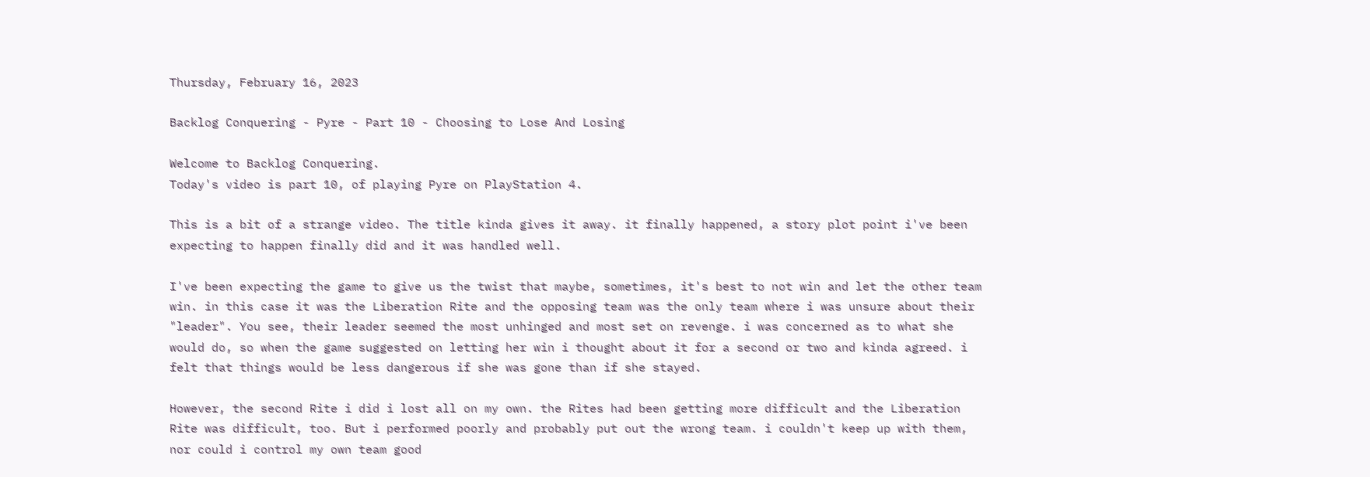Thursday, February 16, 2023

Backlog Conquering - Pyre - Part 10 - Choosing to Lose And Losing

Welcome to Backlog Conquering.
Today's video is part 10, of playing Pyre on PlayStation 4.

This is a bit of a strange video. The title kinda gives it away. it finally happened, a story plot point i've been expecting to happen finally did and it was handled well.

I've been expecting the game to give us the twist that maybe, sometimes, it's best to not win and let the other team win. in this case it was the Liberation Rite and the opposing team was the only team where i was unsure about their "leader". You see, their leader seemed the most unhinged and most set on revenge. i was concerned as to what she would do, so when the game suggested on letting her win i thought about it for a second or two and kinda agreed. i felt that things would be less dangerous if she was gone than if she stayed.

However, the second Rite i did i lost all on my own. the Rites had been getting more difficult and the Liberation Rite was difficult, too. But i performed poorly and probably put out the wrong team. i couldn't keep up with them, nor could i control my own team good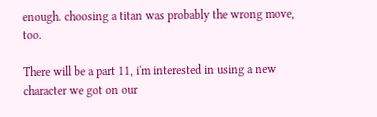enough. choosing a titan was probably the wrong move, too.

There will be a part 11, i'm interested in using a new character we got on our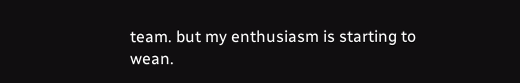team. but my enthusiasm is starting to wean.